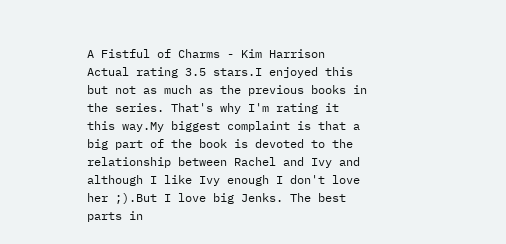A Fistful of Charms - Kim Harrison Actual rating 3.5 stars.I enjoyed this but not as much as the previous books in the series. That's why I'm rating it this way.My biggest complaint is that a big part of the book is devoted to the relationship between Rachel and Ivy and although I like Ivy enough I don't love her ;).But I love big Jenks. The best parts in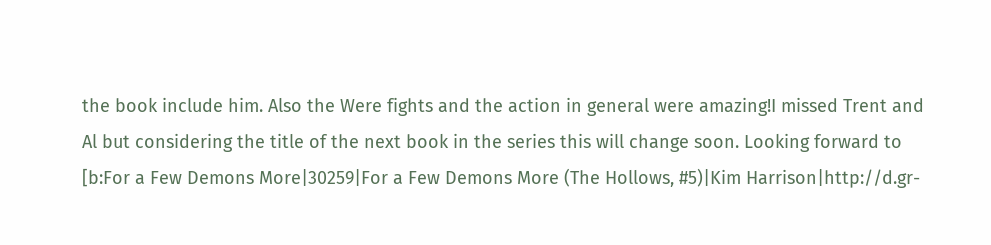the book include him. Also the Were fights and the action in general were amazing!I missed Trent and Al but considering the title of the next book in the series this will change soon. Looking forward to [b:For a Few Demons More|30259|For a Few Demons More (The Hollows, #5)|Kim Harrison|http://d.gr-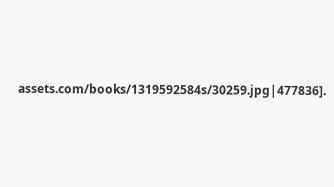assets.com/books/1319592584s/30259.jpg|477836].